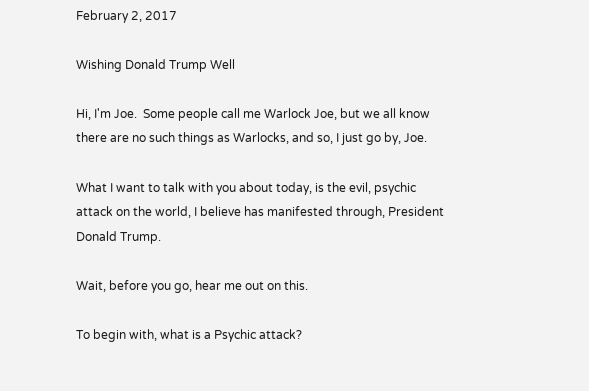February 2, 2017

Wishing Donald Trump Well

Hi, I'm Joe.  Some people call me Warlock Joe, but we all know there are no such things as Warlocks, and so, I just go by, Joe.

What I want to talk with you about today, is the evil, psychic attack on the world, I believe has manifested through, President Donald Trump.

Wait, before you go, hear me out on this.

To begin with, what is a Psychic attack?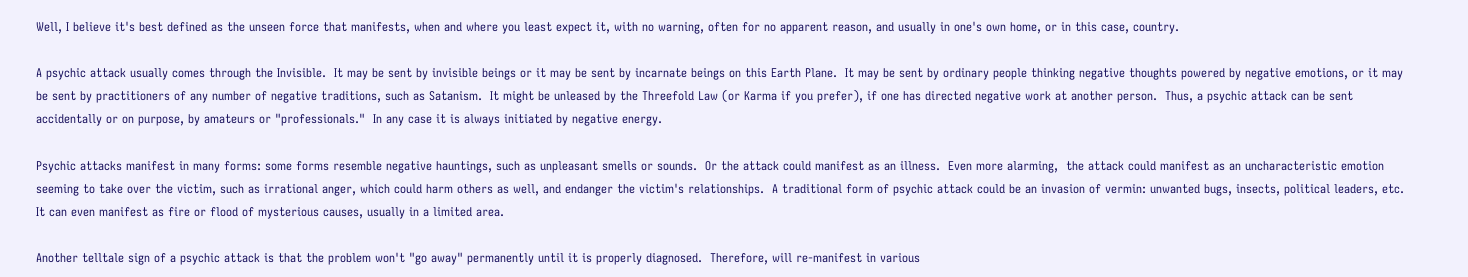Well, I believe it's best defined as the unseen force that manifests, when and where you least expect it, with no warning, often for no apparent reason, and usually in one's own home, or in this case, country.

A psychic attack usually comes through the Invisible.  It may be sent by invisible beings or it may be sent by incarnate beings on this Earth Plane.  It may be sent by ordinary people thinking negative thoughts powered by negative emotions, or it may be sent by practitioners of any number of negative traditions, such as Satanism.  It might be unleased by the Threefold Law (or Karma if you prefer), if one has directed negative work at another person.  Thus, a psychic attack can be sent accidentally or on purpose, by amateurs or "professionals."  In any case it is always initiated by negative energy.

Psychic attacks manifest in many forms: some forms resemble negative hauntings, such as unpleasant smells or sounds.  Or the attack could manifest as an illness.  Even more alarming,  the attack could manifest as an uncharacteristic emotion seeming to take over the victim, such as irrational anger, which could harm others as well, and endanger the victim's relationships.  A traditional form of psychic attack could be an invasion of vermin: unwanted bugs, insects, political leaders, etc.  It can even manifest as fire or flood of mysterious causes, usually in a limited area.

Another telltale sign of a psychic attack is that the problem won't "go away" permanently until it is properly diagnosed.  Therefore, will re-manifest in various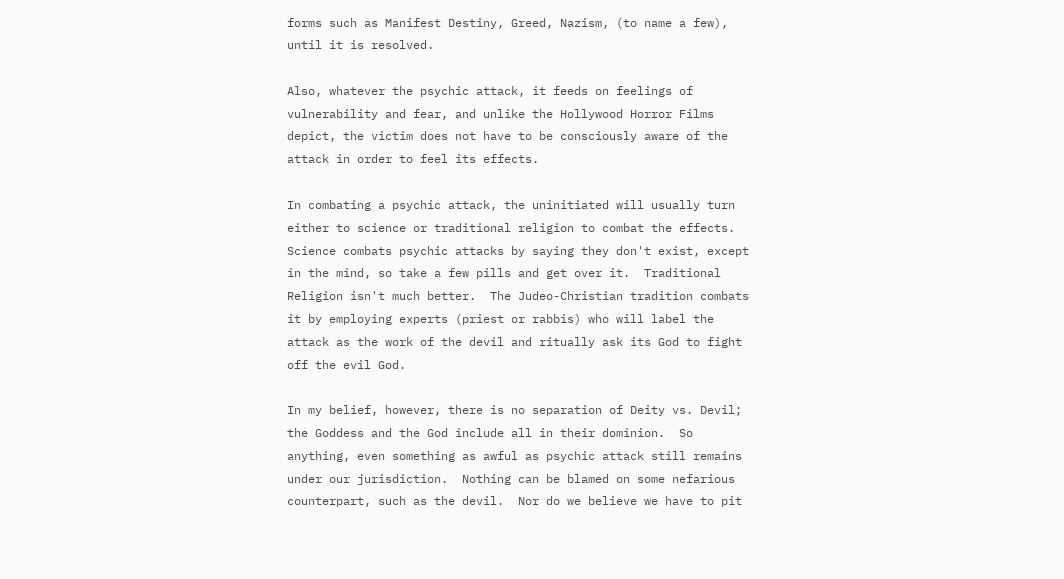forms such as Manifest Destiny, Greed, Nazism, (to name a few), until it is resolved.

Also, whatever the psychic attack, it feeds on feelings of vulnerability and fear, and unlike the Hollywood Horror Films depict, the victim does not have to be consciously aware of the attack in order to feel its effects.

In combating a psychic attack, the uninitiated will usually turn either to science or traditional religion to combat the effects.  Science combats psychic attacks by saying they don't exist, except in the mind, so take a few pills and get over it.  Traditional Religion isn't much better.  The Judeo-Christian tradition combats it by employing experts (priest or rabbis) who will label the attack as the work of the devil and ritually ask its God to fight off the evil God.

In my belief, however, there is no separation of Deity vs. Devil; the Goddess and the God include all in their dominion.  So anything, even something as awful as psychic attack still remains under our jurisdiction.  Nothing can be blamed on some nefarious counterpart, such as the devil.  Nor do we believe we have to pit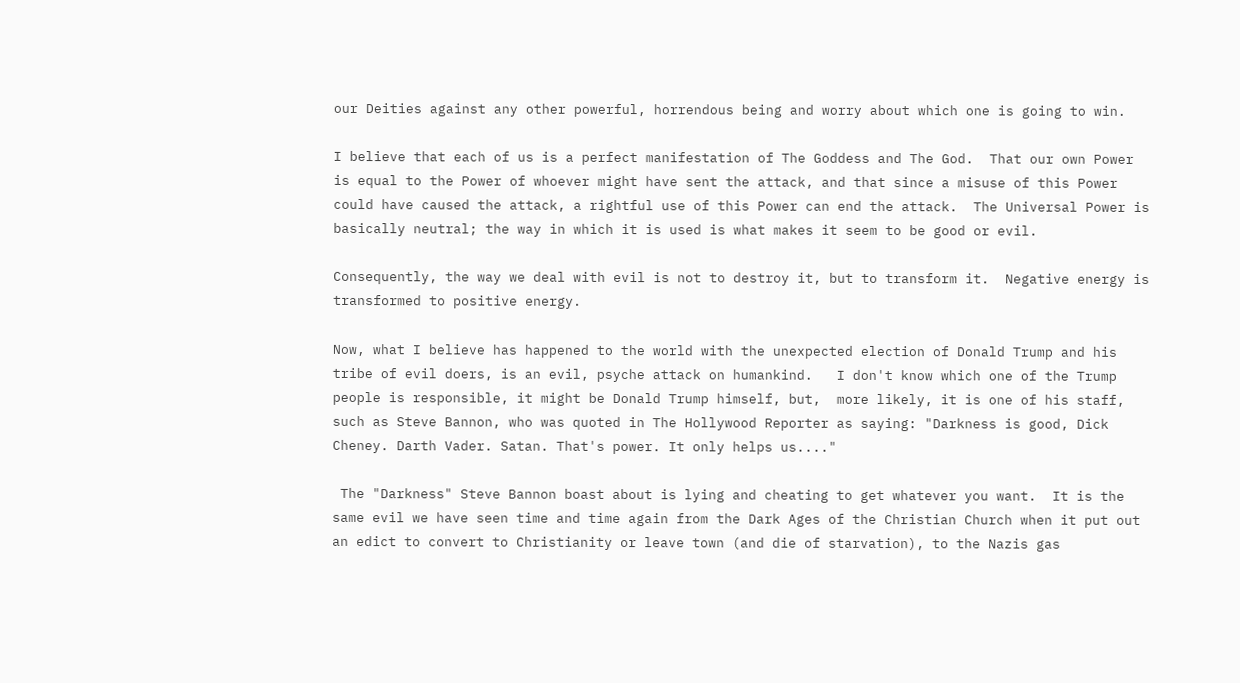our Deities against any other powerful, horrendous being and worry about which one is going to win.

I believe that each of us is a perfect manifestation of The Goddess and The God.  That our own Power is equal to the Power of whoever might have sent the attack, and that since a misuse of this Power could have caused the attack, a rightful use of this Power can end the attack.  The Universal Power is basically neutral; the way in which it is used is what makes it seem to be good or evil.

Consequently, the way we deal with evil is not to destroy it, but to transform it.  Negative energy is transformed to positive energy.

Now, what I believe has happened to the world with the unexpected election of Donald Trump and his tribe of evil doers, is an evil, psyche attack on humankind.   I don't know which one of the Trump people is responsible, it might be Donald Trump himself, but,  more likely, it is one of his staff, such as Steve Bannon, who was quoted in The Hollywood Reporter as saying: "Darkness is good, Dick Cheney. Darth Vader. Satan. That's power. It only helps us...."

 The "Darkness" Steve Bannon boast about is lying and cheating to get whatever you want.  It is the same evil we have seen time and time again from the Dark Ages of the Christian Church when it put out an edict to convert to Christianity or leave town (and die of starvation), to the Nazis gas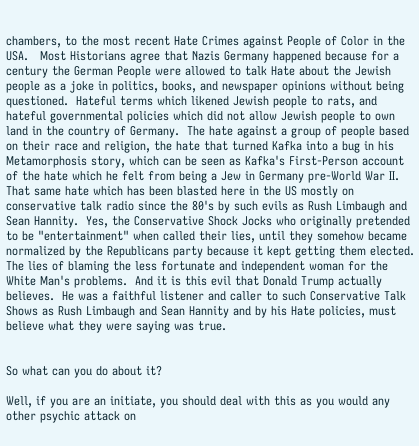chambers, to the most recent Hate Crimes against People of Color in the USA.   Most Historians agree that Nazis Germany happened because for a century the German People were allowed to talk Hate about the Jewish people as a joke in politics, books, and newspaper opinions without being questioned.  Hateful terms which likened Jewish people to rats, and hateful governmental policies which did not allow Jewish people to own land in the country of Germany.  The hate against a group of people based on their race and religion, the hate that turned Kafka into a bug in his Metamorphosis story, which can be seen as Kafka's First-Person account of the hate which he felt from being a Jew in Germany pre-World War II.  That same hate which has been blasted here in the US mostly on conservative talk radio since the 80's by such evils as Rush Limbaugh and Sean Hannity.  Yes, the Conservative Shock Jocks who originally pretended to be "entertainment" when called their lies, until they somehow became normalized by the Republicans party because it kept getting them elected.  The lies of blaming the less fortunate and independent woman for the White Man's problems.  And it is this evil that Donald Trump actually believes.  He was a faithful listener and caller to such Conservative Talk Shows as Rush Limbaugh and Sean Hannity and by his Hate policies, must believe what they were saying was true.


So what can you do about it?

Well, if you are an initiate, you should deal with this as you would any other psychic attack on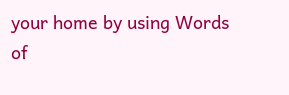your home by using Words of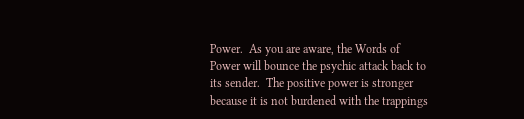Power.  As you are aware, the Words of Power will bounce the psychic attack back to its sender.  The positive power is stronger because it is not burdened with the trappings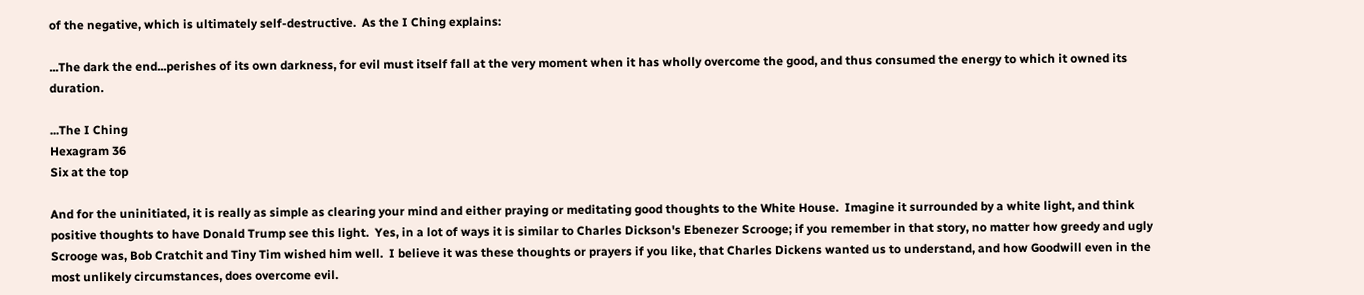of the negative, which is ultimately self-destructive.  As the I Ching explains:

...The dark the end...perishes of its own darkness, for evil must itself fall at the very moment when it has wholly overcome the good, and thus consumed the energy to which it owned its duration.

...The I Ching
Hexagram 36
Six at the top

And for the uninitiated, it is really as simple as clearing your mind and either praying or meditating good thoughts to the White House.  Imagine it surrounded by a white light, and think positive thoughts to have Donald Trump see this light.  Yes, in a lot of ways it is similar to Charles Dickson's Ebenezer Scrooge; if you remember in that story, no matter how greedy and ugly Scrooge was, Bob Cratchit and Tiny Tim wished him well.  I believe it was these thoughts or prayers if you like, that Charles Dickens wanted us to understand, and how Goodwill even in the most unlikely circumstances, does overcome evil.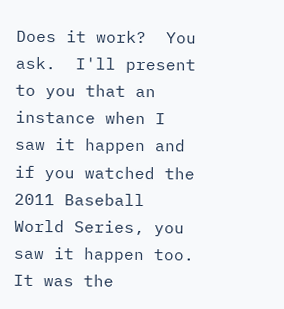Does it work?  You ask.  I'll present to you that an instance when I saw it happen and if you watched the 2011 Baseball World Series, you saw it happen too.  It was the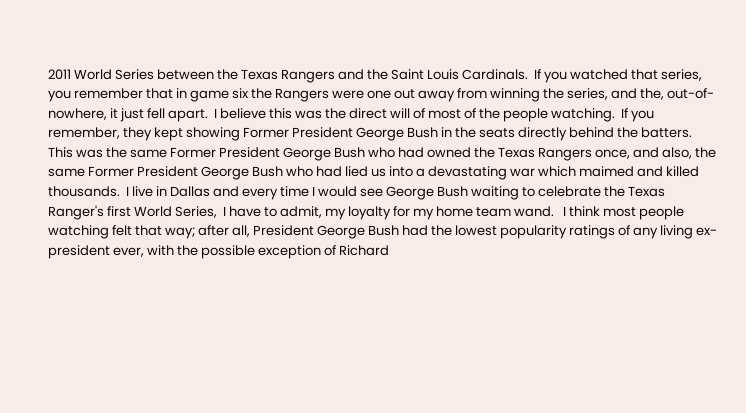2011 World Series between the Texas Rangers and the Saint Louis Cardinals.  If you watched that series, you remember that in game six the Rangers were one out away from winning the series, and the, out-of-nowhere, it just fell apart.  I believe this was the direct will of most of the people watching.  If you remember, they kept showing Former President George Bush in the seats directly behind the batters.  This was the same Former President George Bush who had owned the Texas Rangers once, and also, the same Former President George Bush who had lied us into a devastating war which maimed and killed thousands.  I live in Dallas and every time I would see George Bush waiting to celebrate the Texas Ranger's first World Series,  I have to admit, my loyalty for my home team wand.   I think most people watching felt that way; after all, President George Bush had the lowest popularity ratings of any living ex-president ever, with the possible exception of Richard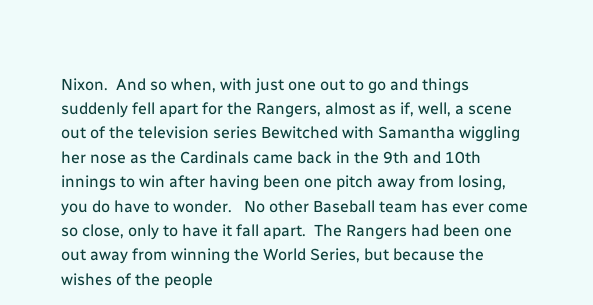Nixon.  And so when, with just one out to go and things suddenly fell apart for the Rangers, almost as if, well, a scene out of the television series Bewitched with Samantha wiggling her nose as the Cardinals came back in the 9th and 10th innings to win after having been one pitch away from losing, you do have to wonder.   No other Baseball team has ever come so close, only to have it fall apart.  The Rangers had been one out away from winning the World Series, but because the wishes of the people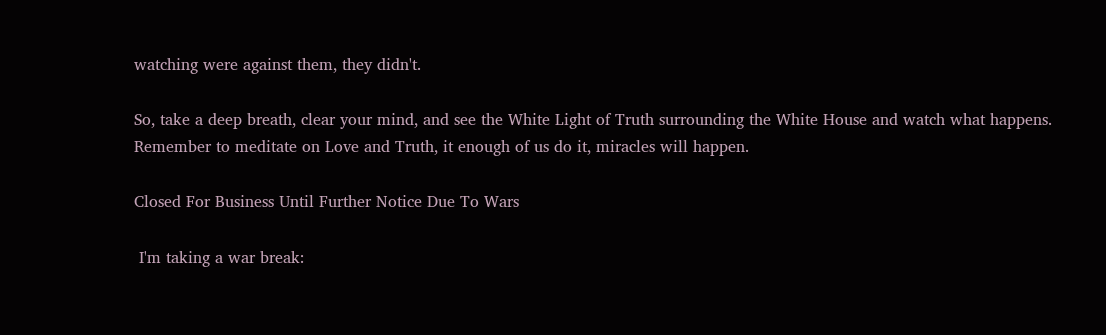watching were against them, they didn't.

So, take a deep breath, clear your mind, and see the White Light of Truth surrounding the White House and watch what happens.   Remember to meditate on Love and Truth, it enough of us do it, miracles will happen.

Closed For Business Until Further Notice Due To Wars

 I'm taking a war break: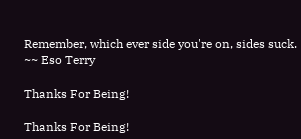Remember, which ever side you're on, sides suck.  ~~ Eso Terry

Thanks For Being!

Thanks For Being!